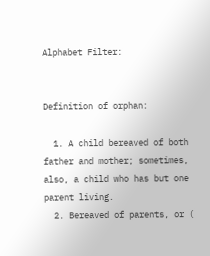Alphabet Filter:


Definition of orphan:

  1. A child bereaved of both father and mother; sometimes, also, a child who has but one parent living.
  2. Bereaved of parents, or (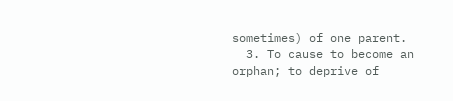sometimes) of one parent.
  3. To cause to become an orphan; to deprive of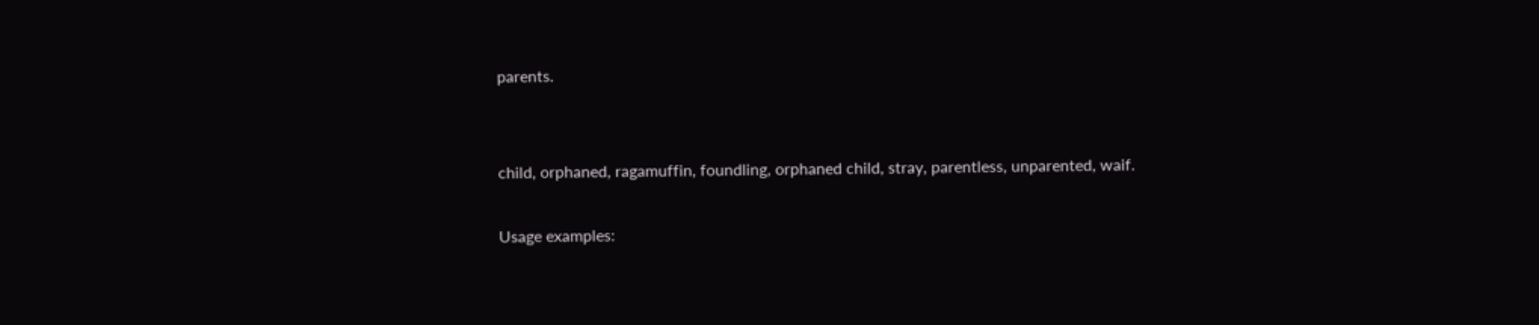parents.


child, orphaned, ragamuffin, foundling, orphaned child, stray, parentless, unparented, waif.

Usage examples: